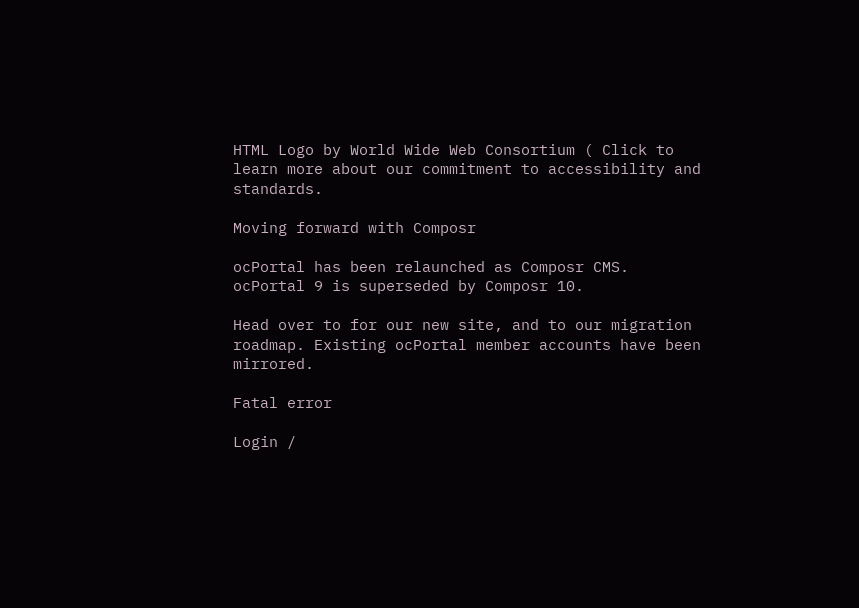HTML Logo by World Wide Web Consortium ( Click to learn more about our commitment to accessibility and standards.

Moving forward with Composr

ocPortal has been relaunched as Composr CMS. ocPortal 9 is superseded by Composr 10.

Head over to for our new site, and to our migration roadmap. Existing ocPortal member accounts have been mirrored.

Fatal error

Login /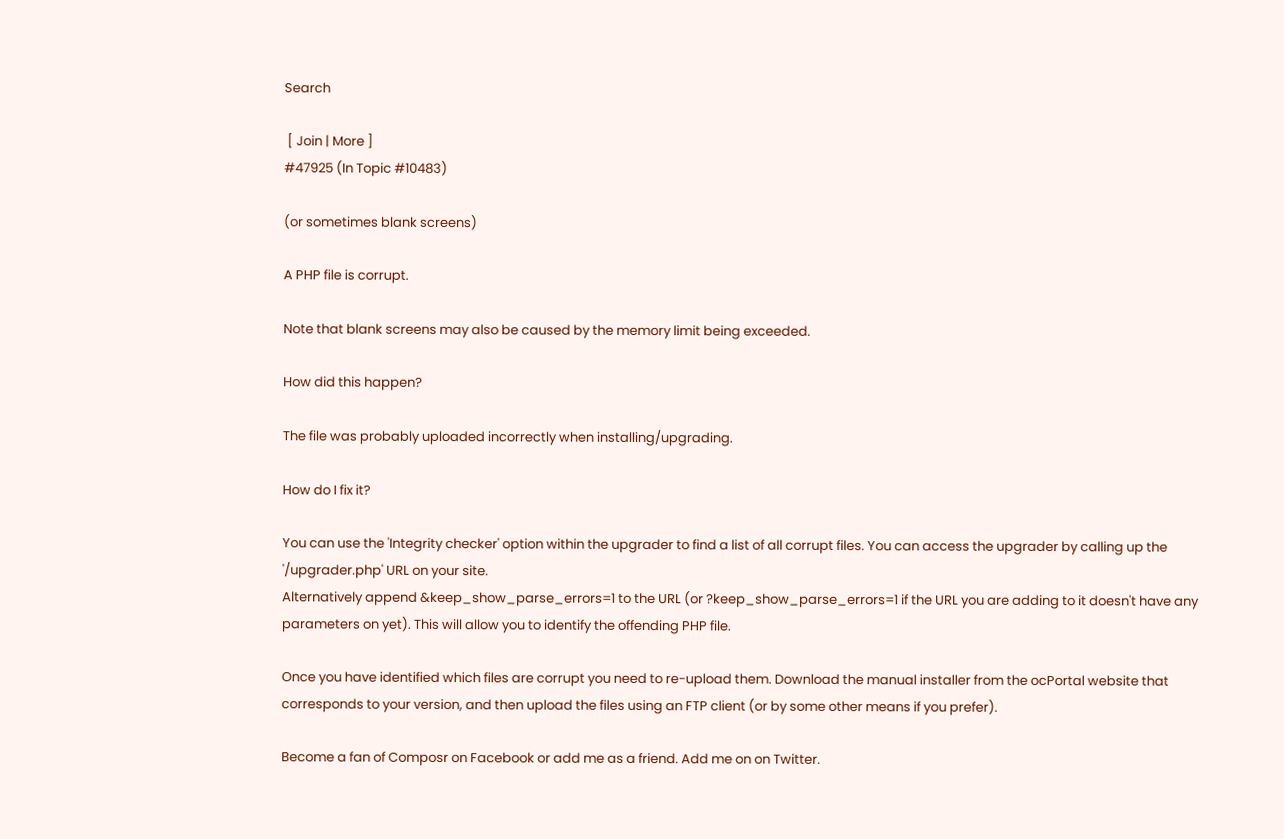Search

 [ Join | More ]
#47925 (In Topic #10483)

(or sometimes blank screens)

A PHP file is corrupt.

Note that blank screens may also be caused by the memory limit being exceeded.

How did this happen?

The file was probably uploaded incorrectly when installing/upgrading.

How do I fix it?

You can use the 'Integrity checker' option within the upgrader to find a list of all corrupt files. You can access the upgrader by calling up the '/upgrader.php' URL on your site.
Alternatively append &keep_show_parse_errors=1 to the URL (or ?keep_show_parse_errors=1 if the URL you are adding to it doesn't have any parameters on yet). This will allow you to identify the offending PHP file.

Once you have identified which files are corrupt you need to re-upload them. Download the manual installer from the ocPortal website that corresponds to your version, and then upload the files using an FTP client (or by some other means if you prefer).

Become a fan of Composr on Facebook or add me as a friend. Add me on on Twitter.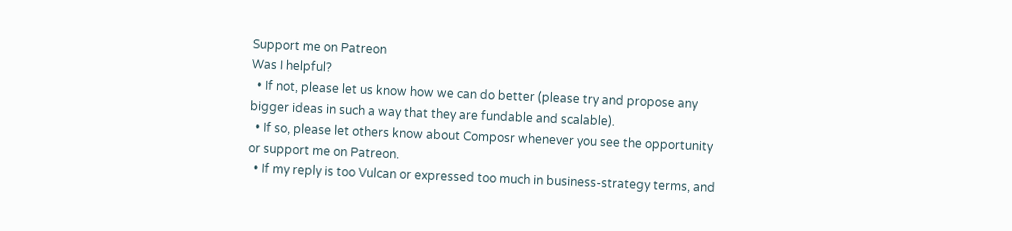Support me on Patreon
Was I helpful?
  • If not, please let us know how we can do better (please try and propose any bigger ideas in such a way that they are fundable and scalable).
  • If so, please let others know about Composr whenever you see the opportunity or support me on Patreon.
  • If my reply is too Vulcan or expressed too much in business-strategy terms, and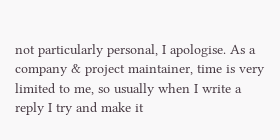not particularly personal, I apologise. As a company & project maintainer, time is very limited to me, so usually when I write a reply I try and make it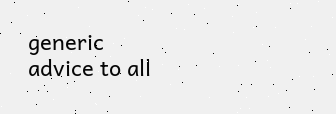generic advice to all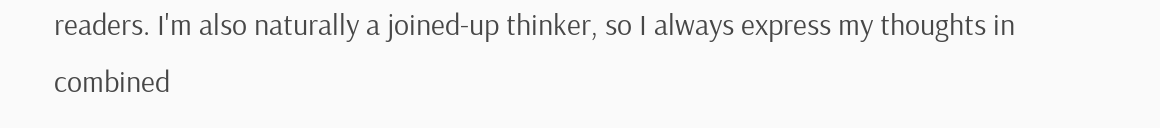readers. I'm also naturally a joined-up thinker, so I always express my thoughts in combined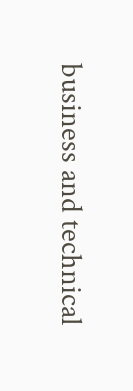business and technical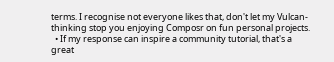terms. I recognise not everyone likes that, don't let my Vulcan-thinking stop you enjoying Composr on fun personal projects.
  • If my response can inspire a community tutorial, that's a great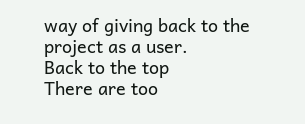way of giving back to the project as a user.
Back to the top
There are too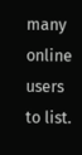many online users to list.